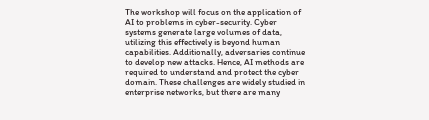The workshop will focus on the application of AI to problems in cyber-security. Cyber systems generate large volumes of data, utilizing this effectively is beyond human capabilities. Additionally, adversaries continue to develop new attacks. Hence, AI methods are required to understand and protect the cyber domain. These challenges are widely studied in enterprise networks, but there are many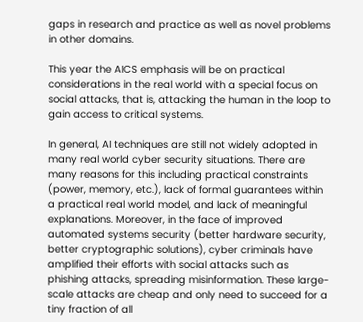gaps in research and practice as well as novel problems in other domains.

This year the AICS emphasis will be on practical considerations in the real world with a special focus on social attacks, that is, attacking the human in the loop to gain access to critical systems.

In general, AI techniques are still not widely adopted in many real world cyber security situations. There are many reasons for this including practical constraints (power, memory, etc.), lack of formal guarantees within a practical real world model, and lack of meaningful explanations. Moreover, in the face of improved automated systems security (better hardware security, better cryptographic solutions), cyber criminals have amplified their efforts with social attacks such as phishing attacks, spreading misinformation. These large-scale attacks are cheap and only need to succeed for a tiny fraction of all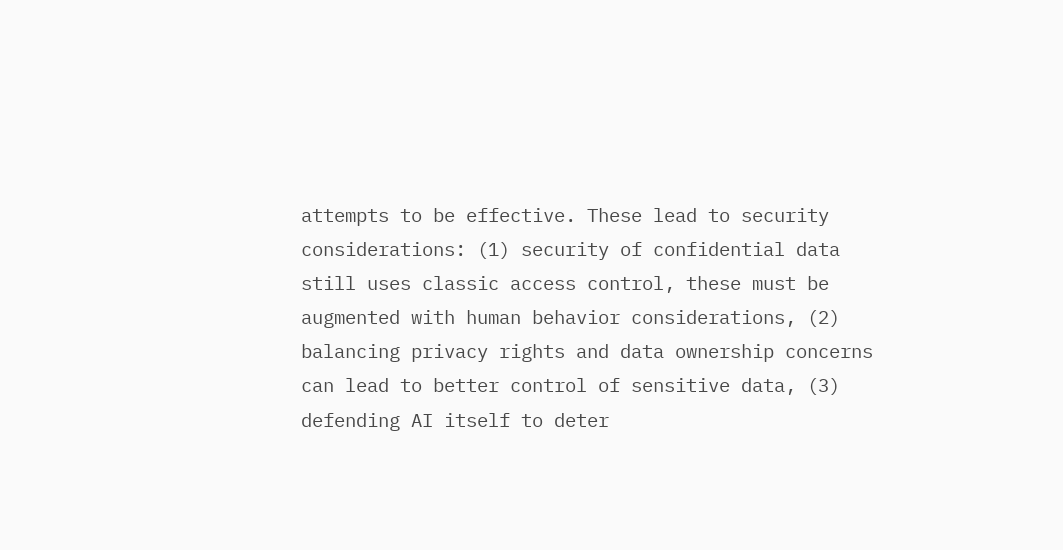attempts to be effective. These lead to security considerations: (1) security of confidential data still uses classic access control, these must be augmented with human behavior considerations, (2) balancing privacy rights and data ownership concerns can lead to better control of sensitive data, (3) defending AI itself to deter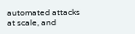automated attacks at scale, and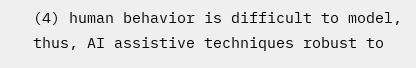(4) human behavior is difficult to model, thus, AI assistive techniques robust to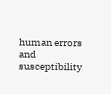human errors and susceptibility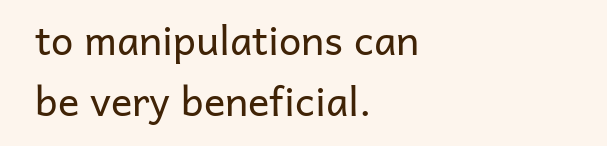to manipulations can be very beneficial.